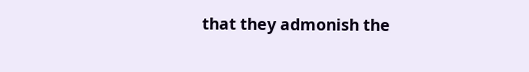that they admonish the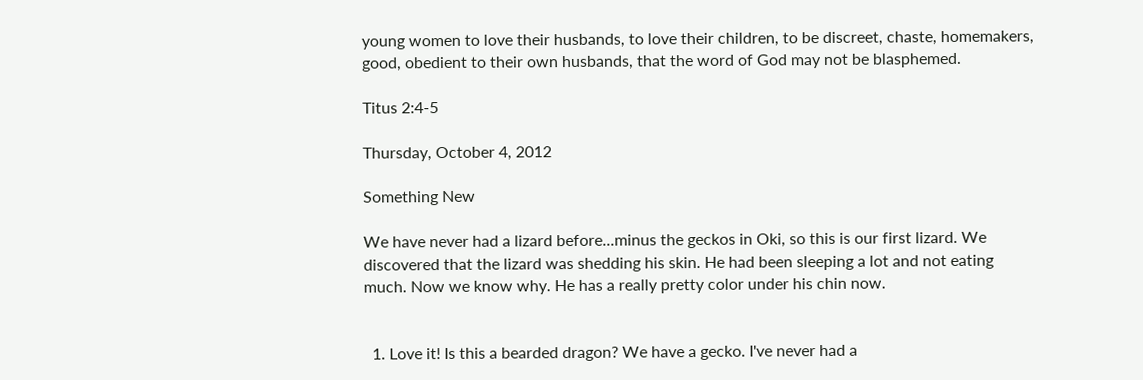young women to love their husbands, to love their children, to be discreet, chaste, homemakers, good, obedient to their own husbands, that the word of God may not be blasphemed.

Titus 2:4-5

Thursday, October 4, 2012

Something New

We have never had a lizard before...minus the geckos in Oki, so this is our first lizard. We discovered that the lizard was shedding his skin. He had been sleeping a lot and not eating much. Now we know why. He has a really pretty color under his chin now.


  1. Love it! Is this a bearded dragon? We have a gecko. I've never had a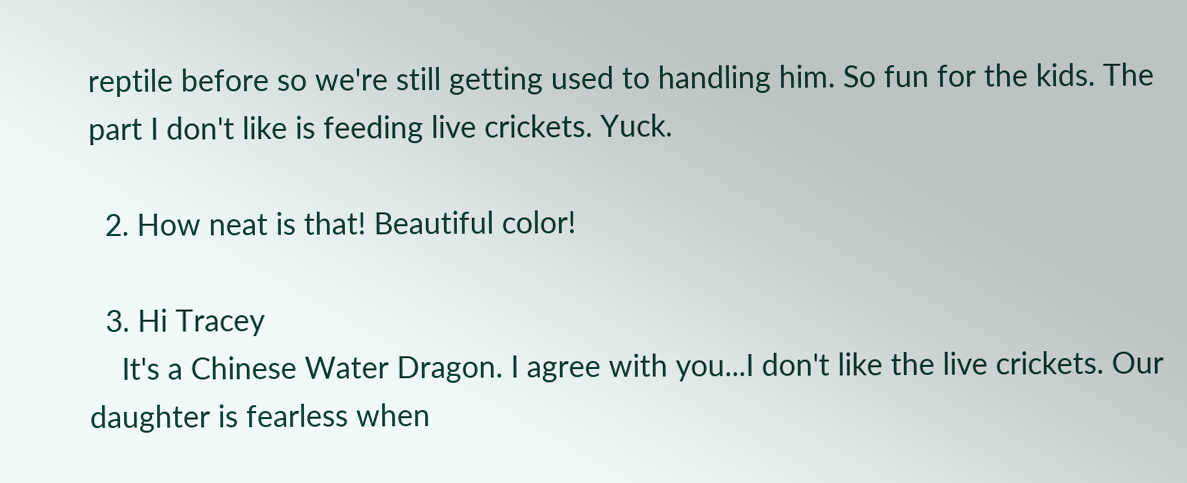reptile before so we're still getting used to handling him. So fun for the kids. The part I don't like is feeding live crickets. Yuck.

  2. How neat is that! Beautiful color!

  3. Hi Tracey
    It's a Chinese Water Dragon. I agree with you...I don't like the live crickets. Our daughter is fearless when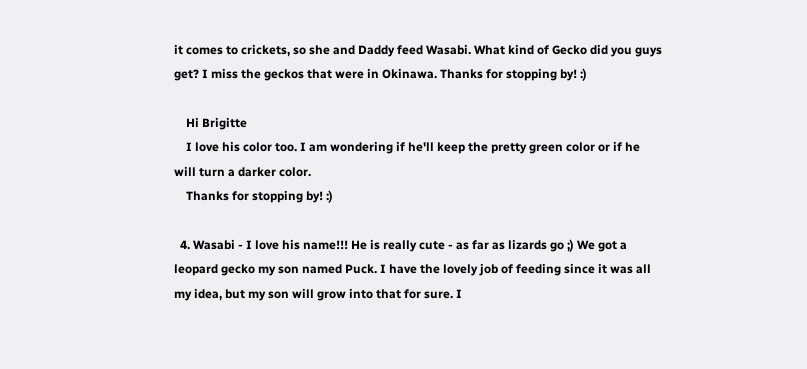it comes to crickets, so she and Daddy feed Wasabi. What kind of Gecko did you guys get? I miss the geckos that were in Okinawa. Thanks for stopping by! :)

    Hi Brigitte
    I love his color too. I am wondering if he'll keep the pretty green color or if he will turn a darker color.
    Thanks for stopping by! :)

  4. Wasabi - I love his name!!! He is really cute - as far as lizards go ;) We got a leopard gecko my son named Puck. I have the lovely job of feeding since it was all my idea, but my son will grow into that for sure. I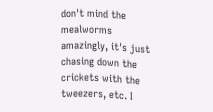don't mind the mealworms amazingly, it's just chasing down the crickets with the tweezers, etc. I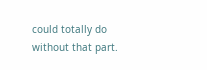could totally do without that part.